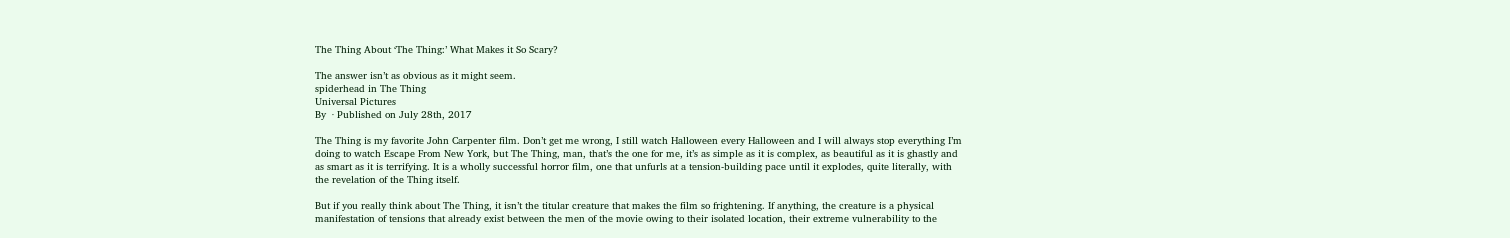The Thing About ‘The Thing:’ What Makes it So Scary?

The answer isn’t as obvious as it might seem.
spiderhead in The Thing
Universal Pictures
By  · Published on July 28th, 2017

The Thing is my favorite John Carpenter film. Don’t get me wrong, I still watch Halloween every Halloween and I will always stop everything I’m doing to watch Escape From New York, but The Thing, man, that’s the one for me, it’s as simple as it is complex, as beautiful as it is ghastly and as smart as it is terrifying. It is a wholly successful horror film, one that unfurls at a tension-building pace until it explodes, quite literally, with the revelation of the Thing itself.

But if you really think about The Thing, it isn’t the titular creature that makes the film so frightening. If anything, the creature is a physical manifestation of tensions that already exist between the men of the movie owing to their isolated location, their extreme vulnerability to the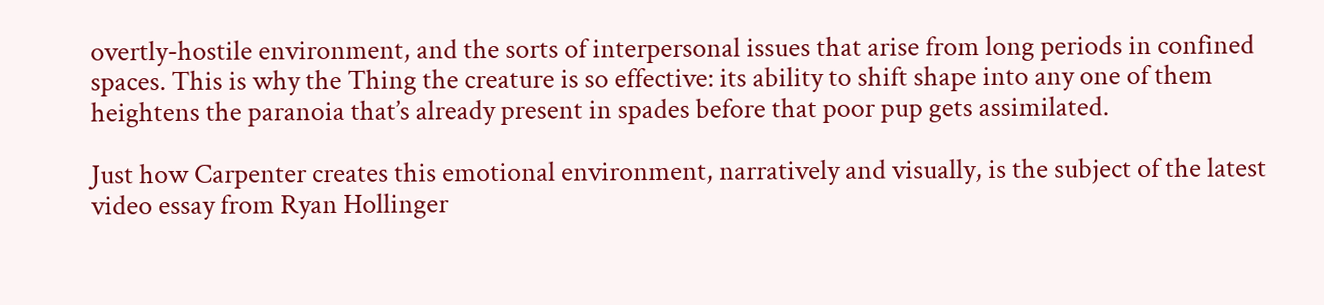overtly-hostile environment, and the sorts of interpersonal issues that arise from long periods in confined spaces. This is why the Thing the creature is so effective: its ability to shift shape into any one of them heightens the paranoia that’s already present in spades before that poor pup gets assimilated.

Just how Carpenter creates this emotional environment, narratively and visually, is the subject of the latest video essay from Ryan Hollinger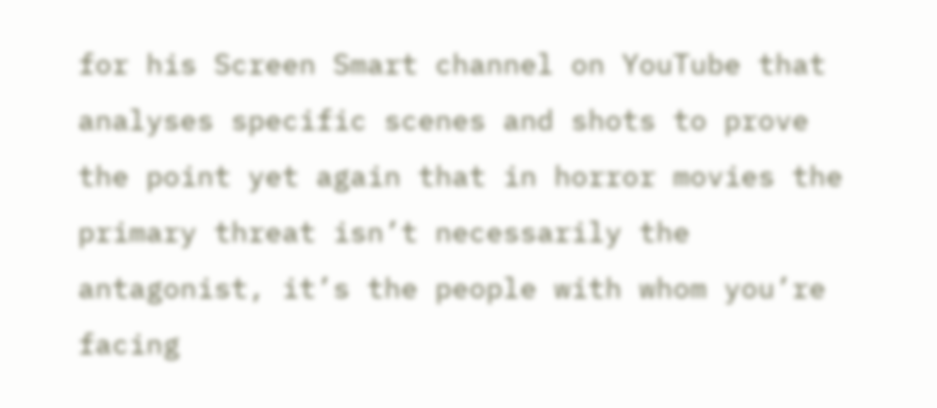for his Screen Smart channel on YouTube that analyses specific scenes and shots to prove the point yet again that in horror movies the primary threat isn’t necessarily the antagonist, it’s the people with whom you’re facing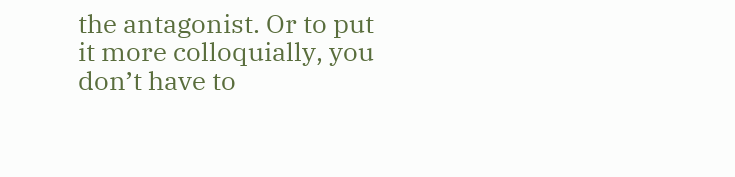the antagonist. Or to put it more colloquially, you don’t have to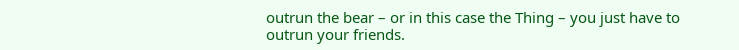outrun the bear – or in this case the Thing – you just have to outrun your friends.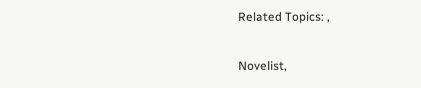Related Topics: ,

Novelist,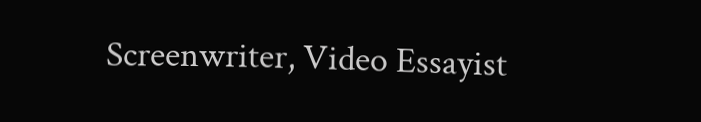Screenwriter, Video Essayist